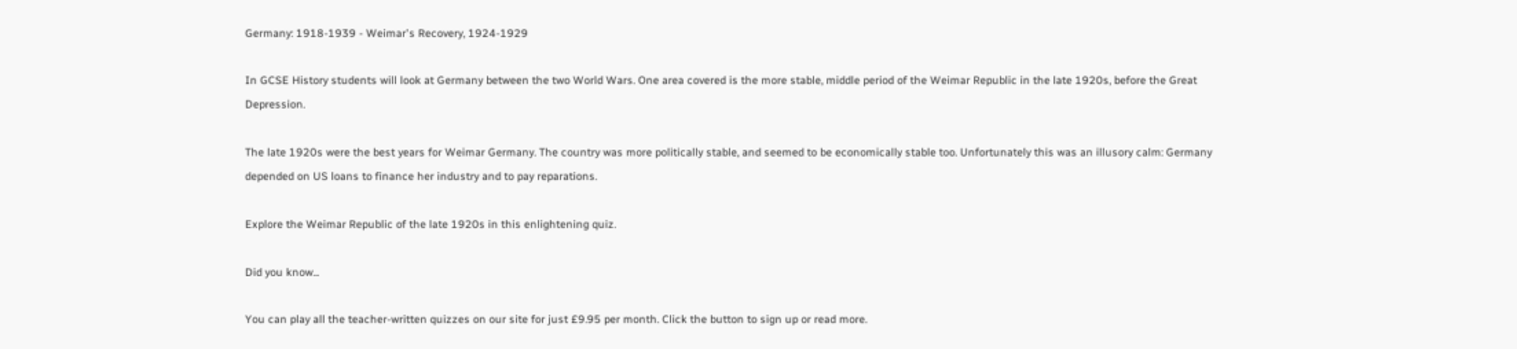Germany: 1918-1939 - Weimar's Recovery, 1924-1929

In GCSE History students will look at Germany between the two World Wars. One area covered is the more stable, middle period of the Weimar Republic in the late 1920s, before the Great Depression.

The late 1920s were the best years for Weimar Germany. The country was more politically stable, and seemed to be economically stable too. Unfortunately this was an illusory calm: Germany depended on US loans to finance her industry and to pay reparations.

Explore the Weimar Republic of the late 1920s in this enlightening quiz.

Did you know...

You can play all the teacher-written quizzes on our site for just £9.95 per month. Click the button to sign up or read more.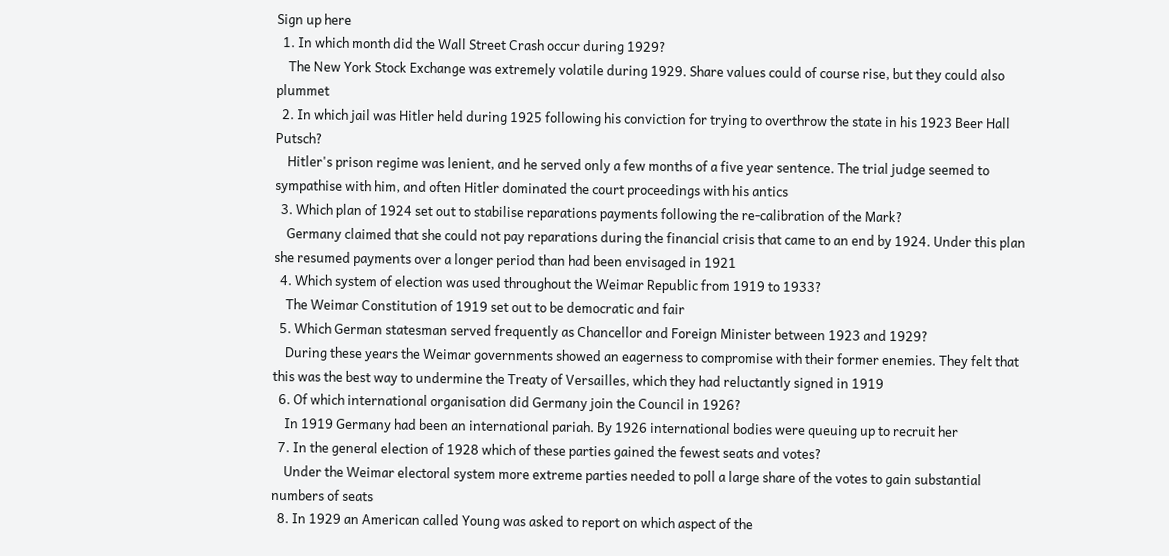Sign up here
  1. In which month did the Wall Street Crash occur during 1929?
    The New York Stock Exchange was extremely volatile during 1929. Share values could of course rise, but they could also plummet
  2. In which jail was Hitler held during 1925 following his conviction for trying to overthrow the state in his 1923 Beer Hall Putsch?
    Hitler's prison regime was lenient, and he served only a few months of a five year sentence. The trial judge seemed to sympathise with him, and often Hitler dominated the court proceedings with his antics
  3. Which plan of 1924 set out to stabilise reparations payments following the re-calibration of the Mark?
    Germany claimed that she could not pay reparations during the financial crisis that came to an end by 1924. Under this plan she resumed payments over a longer period than had been envisaged in 1921
  4. Which system of election was used throughout the Weimar Republic from 1919 to 1933?
    The Weimar Constitution of 1919 set out to be democratic and fair
  5. Which German statesman served frequently as Chancellor and Foreign Minister between 1923 and 1929?
    During these years the Weimar governments showed an eagerness to compromise with their former enemies. They felt that this was the best way to undermine the Treaty of Versailles, which they had reluctantly signed in 1919
  6. Of which international organisation did Germany join the Council in 1926?
    In 1919 Germany had been an international pariah. By 1926 international bodies were queuing up to recruit her
  7. In the general election of 1928 which of these parties gained the fewest seats and votes?
    Under the Weimar electoral system more extreme parties needed to poll a large share of the votes to gain substantial numbers of seats
  8. In 1929 an American called Young was asked to report on which aspect of the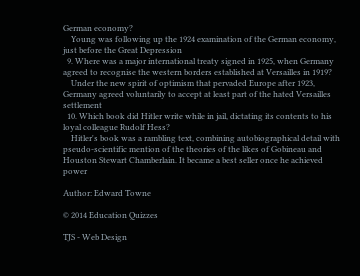German economy?
    Young was following up the 1924 examination of the German economy, just before the Great Depression
  9. Where was a major international treaty signed in 1925, when Germany agreed to recognise the western borders established at Versailles in 1919?
    Under the new spirit of optimism that pervaded Europe after 1923, Germany agreed voluntarily to accept at least part of the hated Versailles settlement
  10. Which book did Hitler write while in jail, dictating its contents to his loyal colleague Rudolf Hess?
    Hitler's book was a rambling text, combining autobiographical detail with pseudo-scientific mention of the theories of the likes of Gobineau and Houston Stewart Chamberlain. It became a best seller once he achieved power

Author: Edward Towne

© 2014 Education Quizzes

TJS - Web Design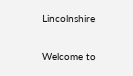Lincolnshire

Welcome to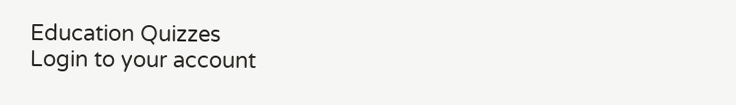Education Quizzes
Login to your account